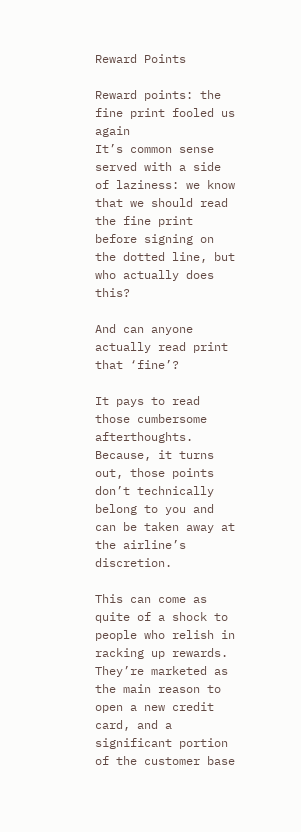Reward Points

Reward points: the fine print fooled us again
It’s common sense served with a side of laziness: we know that we should read the fine print before signing on the dotted line, but who actually does this?

And can anyone actually read print that ‘fine’?

It pays to read those cumbersome afterthoughts. Because, it turns out, those points don’t technically belong to you and can be taken away at the airline’s discretion.

This can come as quite of a shock to people who relish in racking up rewards. They’re marketed as the main reason to open a new credit card, and a significant portion of the customer base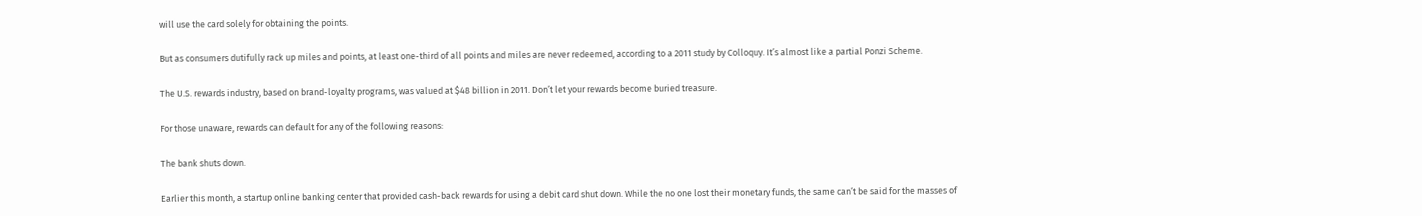will use the card solely for obtaining the points.

But as consumers dutifully rack up miles and points, at least one-third of all points and miles are never redeemed, according to a 2011 study by Colloquy. It’s almost like a partial Ponzi Scheme.

The U.S. rewards industry, based on brand-loyalty programs, was valued at $48 billion in 2011. Don’t let your rewards become buried treasure.

For those unaware, rewards can default for any of the following reasons:

The bank shuts down.

Earlier this month, a startup online banking center that provided cash-back rewards for using a debit card shut down. While the no one lost their monetary funds, the same can’t be said for the masses of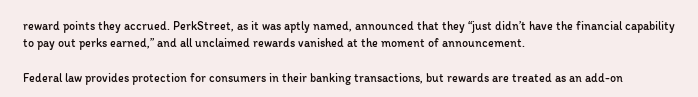reward points they accrued. PerkStreet, as it was aptly named, announced that they “just didn’t have the financial capability to pay out perks earned,” and all unclaimed rewards vanished at the moment of announcement.

Federal law provides protection for consumers in their banking transactions, but rewards are treated as an add-on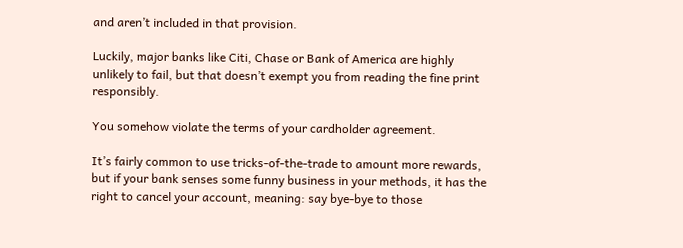and aren’t included in that provision.

Luckily, major banks like Citi, Chase or Bank of America are highly unlikely to fail, but that doesn’t exempt you from reading the fine print responsibly.

You somehow violate the terms of your cardholder agreement.

It’s fairly common to use tricks-of-the-trade to amount more rewards, but if your bank senses some funny business in your methods, it has the right to cancel your account, meaning: say bye-bye to those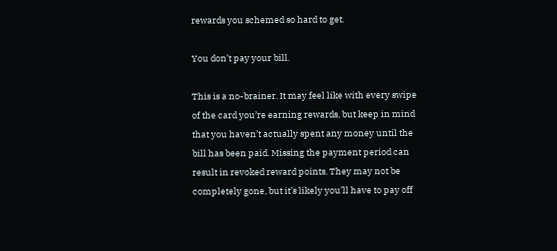rewards you schemed so hard to get.

You don’t pay your bill.

This is a no-brainer. It may feel like with every swipe of the card you’re earning rewards, but keep in mind that you haven’t actually spent any money until the bill has been paid. Missing the payment period can result in revoked reward points. They may not be completely gone, but it’s likely you’ll have to pay off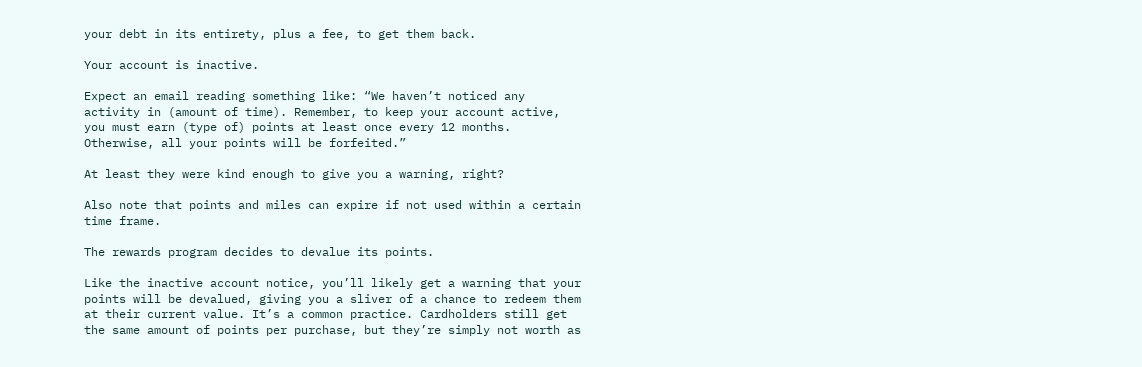your debt in its entirety, plus a fee, to get them back.

Your account is inactive.

Expect an email reading something like: “We haven’t noticed any activity in (amount of time). Remember, to keep your account active, you must earn (type of) points at least once every 12 months. Otherwise, all your points will be forfeited.”

At least they were kind enough to give you a warning, right?

Also note that points and miles can expire if not used within a certain time frame.

The rewards program decides to devalue its points.

Like the inactive account notice, you’ll likely get a warning that your points will be devalued, giving you a sliver of a chance to redeem them at their current value. It’s a common practice. Cardholders still get the same amount of points per purchase, but they’re simply not worth as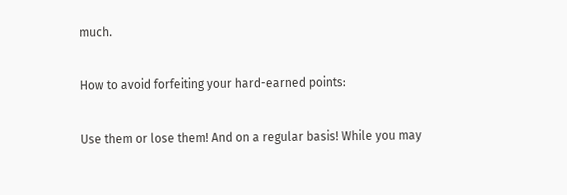much.

How to avoid forfeiting your hard-earned points:

Use them or lose them! And on a regular basis! While you may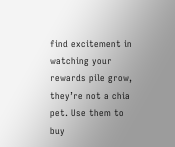find excitement in watching your rewards pile grow, they’re not a chia pet. Use them to buy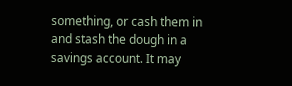something, or cash them in and stash the dough in a savings account. It may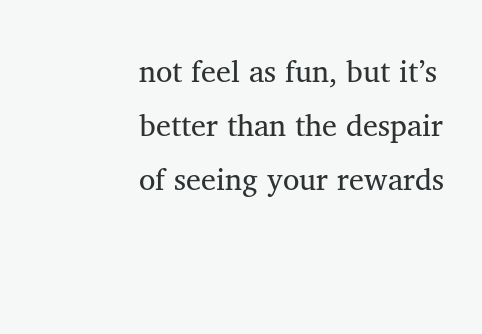not feel as fun, but it’s better than the despair of seeing your rewards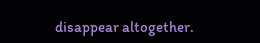disappear altogether.